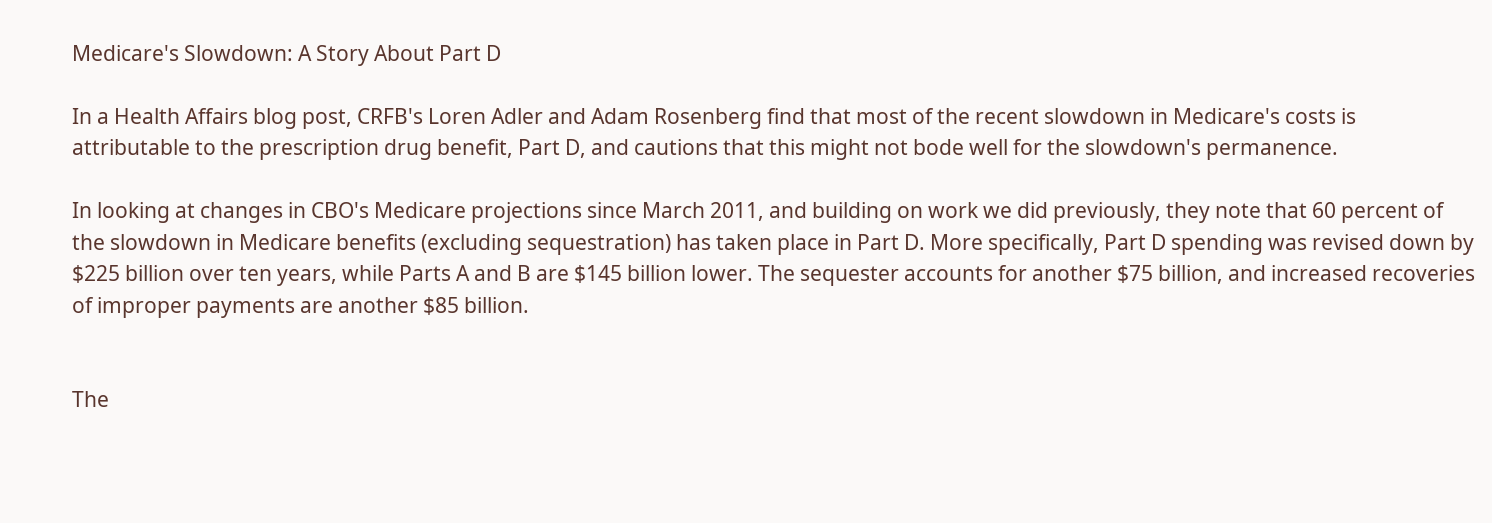Medicare's Slowdown: A Story About Part D

In a Health Affairs blog post, CRFB's Loren Adler and Adam Rosenberg find that most of the recent slowdown in Medicare's costs is attributable to the prescription drug benefit, Part D, and cautions that this might not bode well for the slowdown's permanence.

In looking at changes in CBO's Medicare projections since March 2011, and building on work we did previously, they note that 60 percent of the slowdown in Medicare benefits (excluding sequestration) has taken place in Part D. More specifically, Part D spending was revised down by $225 billion over ten years, while Parts A and B are $145 billion lower. The sequester accounts for another $75 billion, and increased recoveries of improper payments are another $85 billion.


The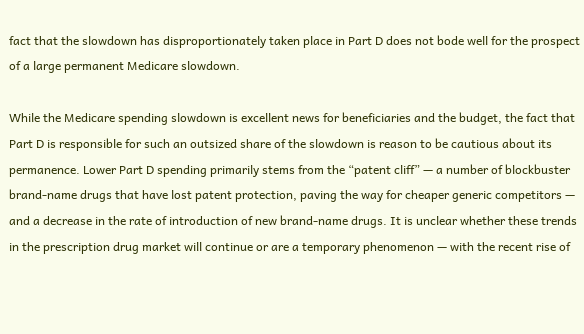fact that the slowdown has disproportionately taken place in Part D does not bode well for the prospect of a large permanent Medicare slowdown.

While the Medicare spending slowdown is excellent news for beneficiaries and the budget, the fact that Part D is responsible for such an outsized share of the slowdown is reason to be cautious about its permanence. Lower Part D spending primarily stems from the “patent cliff” — a number of blockbuster brand-name drugs that have lost patent protection, paving the way for cheaper generic competitors — and a decrease in the rate of introduction of new brand-name drugs. It is unclear whether these trends in the prescription drug market will continue or are a temporary phenomenon — with the recent rise of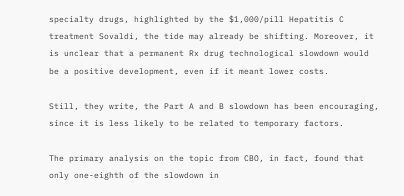specialty drugs, highlighted by the $1,000/pill Hepatitis C treatment Sovaldi, the tide may already be shifting. Moreover, it is unclear that a permanent Rx drug technological slowdown would be a positive development, even if it meant lower costs.

Still, they write, the Part A and B slowdown has been encouraging, since it is less likely to be related to temporary factors.

The primary analysis on the topic from CBO, in fact, found that only one-eighth of the slowdown in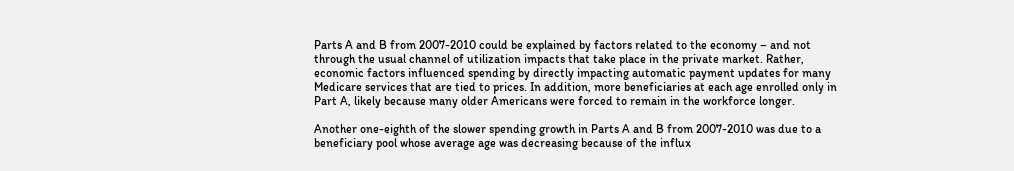Parts A and B from 2007-2010 could be explained by factors related to the economy – and not through the usual channel of utilization impacts that take place in the private market. Rather, economic factors influenced spending by directly impacting automatic payment updates for many Medicare services that are tied to prices. In addition, more beneficiaries at each age enrolled only in Part A, likely because many older Americans were forced to remain in the workforce longer.

Another one-eighth of the slower spending growth in Parts A and B from 2007-2010 was due to a beneficiary pool whose average age was decreasing because of the influx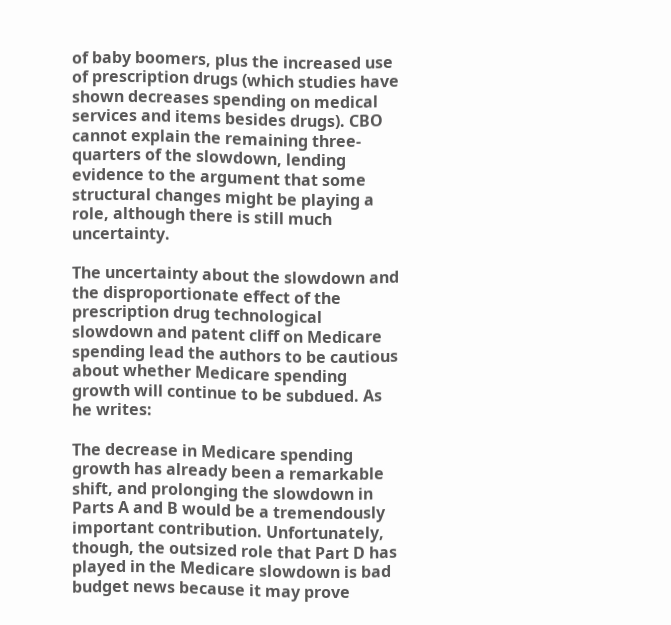of baby boomers, plus the increased use of prescription drugs (which studies have shown decreases spending on medical services and items besides drugs). CBO cannot explain the remaining three-quarters of the slowdown, lending evidence to the argument that some structural changes might be playing a role, although there is still much uncertainty.

The uncertainty about the slowdown and the disproportionate effect of the prescription drug technological slowdown and patent cliff on Medicare spending lead the authors to be cautious about whether Medicare spending growth will continue to be subdued. As he writes:

The decrease in Medicare spending growth has already been a remarkable shift, and prolonging the slowdown in Parts A and B would be a tremendously important contribution. Unfortunately, though, the outsized role that Part D has played in the Medicare slowdown is bad budget news because it may prove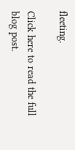fleeting.

Click here to read the full blog post.